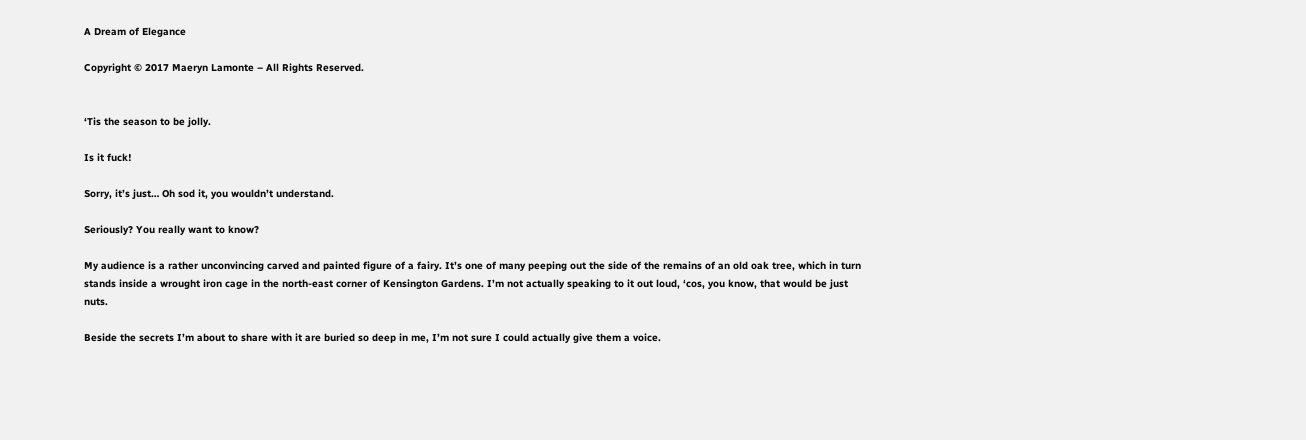A Dream of Elegance

Copyright © 2017 Maeryn Lamonte – All Rights Reserved.


‘Tis the season to be jolly.

Is it fuck!

Sorry, it’s just… Oh sod it, you wouldn’t understand.

Seriously? You really want to know?

My audience is a rather unconvincing carved and painted figure of a fairy. It’s one of many peeping out the side of the remains of an old oak tree, which in turn stands inside a wrought iron cage in the north-east corner of Kensington Gardens. I’m not actually speaking to it out loud, ‘cos, you know, that would be just nuts.

Beside the secrets I’m about to share with it are buried so deep in me, I’m not sure I could actually give them a voice.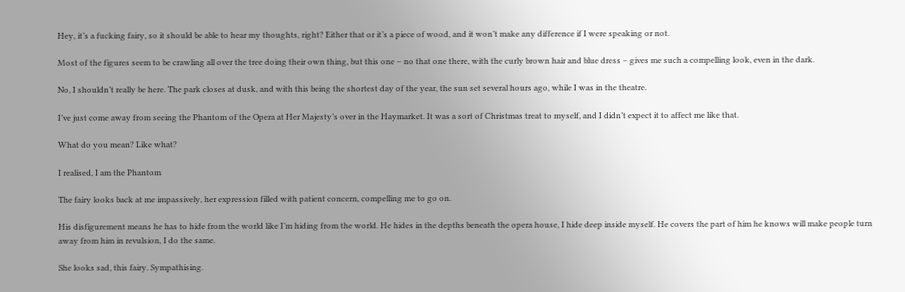Hey, it’s a fucking fairy, so it should be able to hear my thoughts, right? Either that or it’s a piece of wood, and it won’t make any difference if I were speaking or not.

Most of the figures seem to be crawling all over the tree doing their own thing, but this one – no that one there, with the curly brown hair and blue dress – gives me such a compelling look, even in the dark.

No, I shouldn’t really be here. The park closes at dusk, and with this being the shortest day of the year, the sun set several hours ago, while I was in the theatre.

I’ve just come away from seeing the Phantom of the Opera at Her Majesty’s over in the Haymarket. It was a sort of Christmas treat to myself, and I didn’t expect it to affect me like that.

What do you mean? Like what?

I realised, I am the Phantom

The fairy looks back at me impassively, her expression filled with patient concern, compelling me to go on.

His disfigurement means he has to hide from the world like I’m hiding from the world. He hides in the depths beneath the opera house, I hide deep inside myself. He covers the part of him he knows will make people turn away from him in revulsion, I do the same.

She looks sad, this fairy. Sympathising.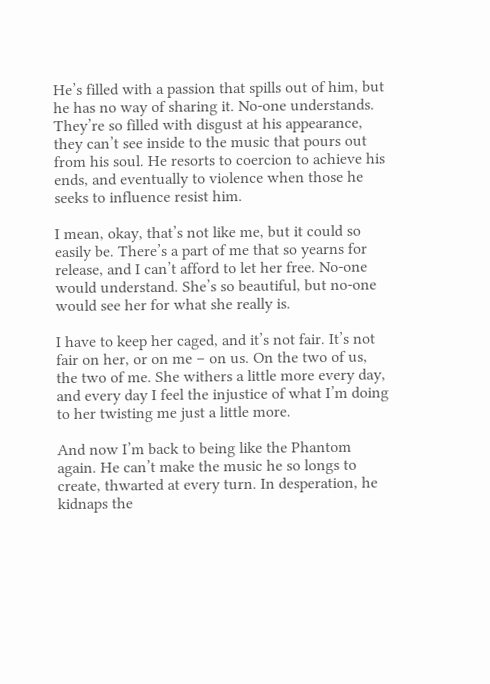He’s filled with a passion that spills out of him, but he has no way of sharing it. No-one understands. They’re so filled with disgust at his appearance, they can’t see inside to the music that pours out from his soul. He resorts to coercion to achieve his ends, and eventually to violence when those he seeks to influence resist him.

I mean, okay, that’s not like me, but it could so easily be. There’s a part of me that so yearns for release, and I can’t afford to let her free. No-one would understand. She’s so beautiful, but no-one would see her for what she really is.

I have to keep her caged, and it’s not fair. It’s not fair on her, or on me – on us. On the two of us, the two of me. She withers a little more every day, and every day I feel the injustice of what I’m doing to her twisting me just a little more.

And now I’m back to being like the Phantom again. He can’t make the music he so longs to create, thwarted at every turn. In desperation, he kidnaps the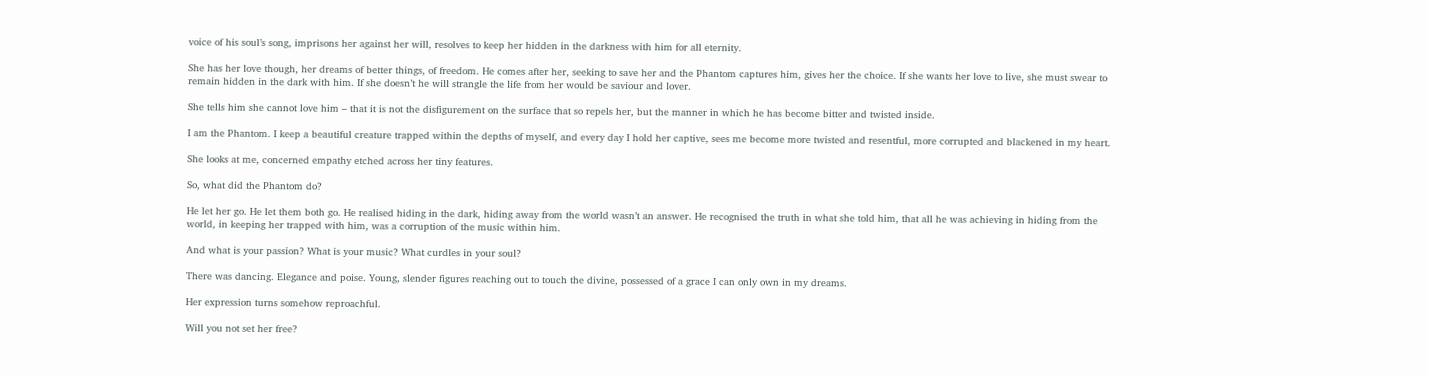voice of his soul’s song, imprisons her against her will, resolves to keep her hidden in the darkness with him for all eternity.

She has her love though, her dreams of better things, of freedom. He comes after her, seeking to save her and the Phantom captures him, gives her the choice. If she wants her love to live, she must swear to remain hidden in the dark with him. If she doesn’t he will strangle the life from her would be saviour and lover.

She tells him she cannot love him – that it is not the disfigurement on the surface that so repels her, but the manner in which he has become bitter and twisted inside.

I am the Phantom. I keep a beautiful creature trapped within the depths of myself, and every day I hold her captive, sees me become more twisted and resentful, more corrupted and blackened in my heart.

She looks at me, concerned empathy etched across her tiny features.

So, what did the Phantom do?

He let her go. He let them both go. He realised hiding in the dark, hiding away from the world wasn’t an answer. He recognised the truth in what she told him, that all he was achieving in hiding from the world, in keeping her trapped with him, was a corruption of the music within him.

And what is your passion? What is your music? What curdles in your soul?

There was dancing. Elegance and poise. Young, slender figures reaching out to touch the divine, possessed of a grace I can only own in my dreams.

Her expression turns somehow reproachful.

Will you not set her free?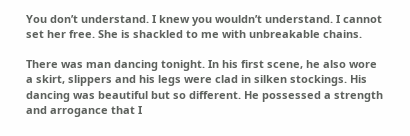You don’t understand. I knew you wouldn’t understand. I cannot set her free. She is shackled to me with unbreakable chains.

There was man dancing tonight. In his first scene, he also wore a skirt, slippers and his legs were clad in silken stockings. His dancing was beautiful but so different. He possessed a strength and arrogance that I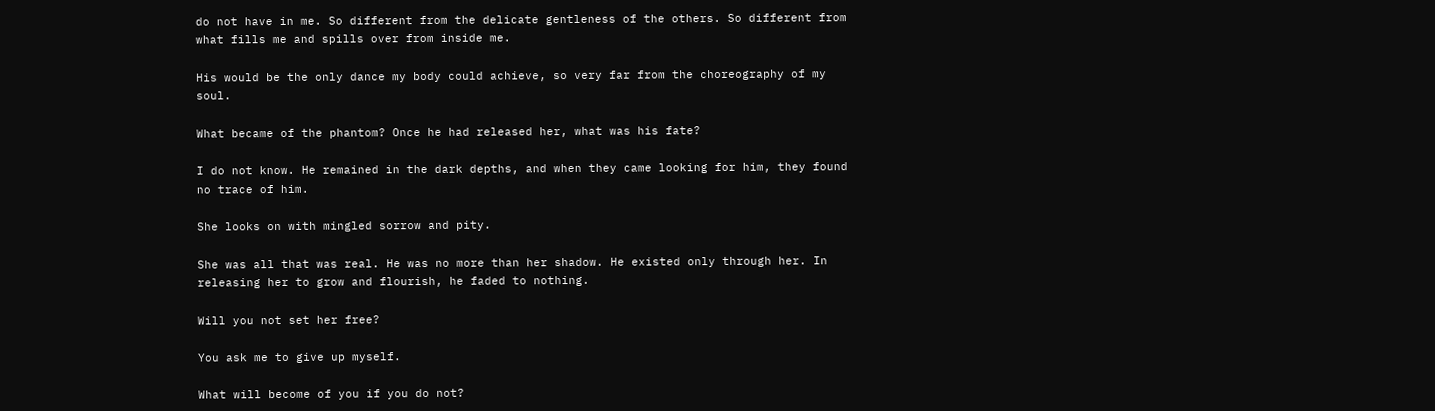do not have in me. So different from the delicate gentleness of the others. So different from what fills me and spills over from inside me.

His would be the only dance my body could achieve, so very far from the choreography of my soul.

What became of the phantom? Once he had released her, what was his fate?

I do not know. He remained in the dark depths, and when they came looking for him, they found no trace of him.

She looks on with mingled sorrow and pity.

She was all that was real. He was no more than her shadow. He existed only through her. In releasing her to grow and flourish, he faded to nothing.

Will you not set her free?

You ask me to give up myself.

What will become of you if you do not?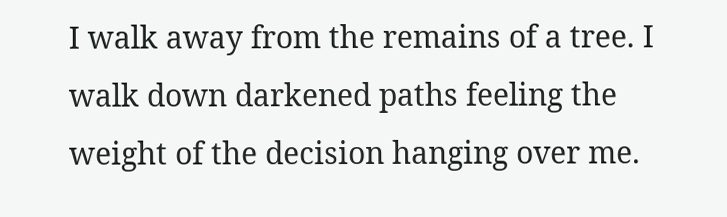I walk away from the remains of a tree. I walk down darkened paths feeling the weight of the decision hanging over me.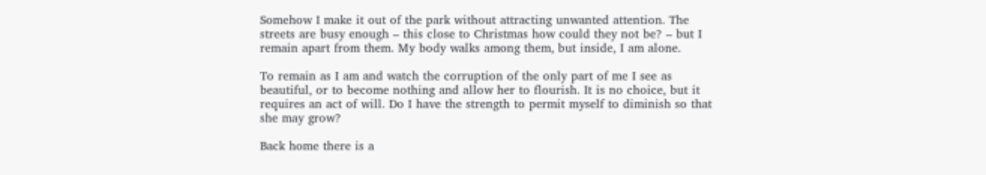Somehow I make it out of the park without attracting unwanted attention. The streets are busy enough – this close to Christmas how could they not be? – but I remain apart from them. My body walks among them, but inside, I am alone.

To remain as I am and watch the corruption of the only part of me I see as beautiful, or to become nothing and allow her to flourish. It is no choice, but it requires an act of will. Do I have the strength to permit myself to diminish so that she may grow?

Back home there is a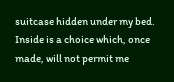suitcase hidden under my bed. Inside is a choice which, once made, will not permit me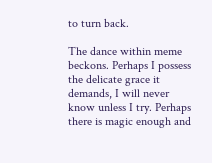to turn back.

The dance within meme beckons. Perhaps I possess the delicate grace it demands, I will never know unless I try. Perhaps there is magic enough and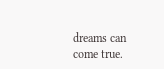dreams can come true.